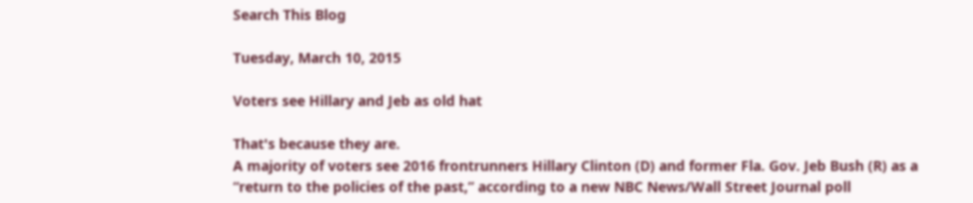Search This Blog

Tuesday, March 10, 2015

Voters see Hillary and Jeb as old hat

That's because they are.
A majority of voters see 2016 frontrunners Hillary Clinton (D) and former Fla. Gov. Jeb Bush (R) as a “return to the policies of the past,” according to a new NBC News/Wall Street Journal poll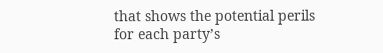that shows the potential perils for each party’s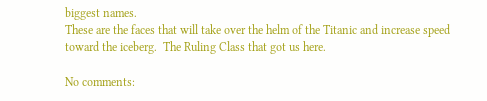biggest names.
These are the faces that will take over the helm of the Titanic and increase speed toward the iceberg.  The Ruling Class that got us here.

No comments: